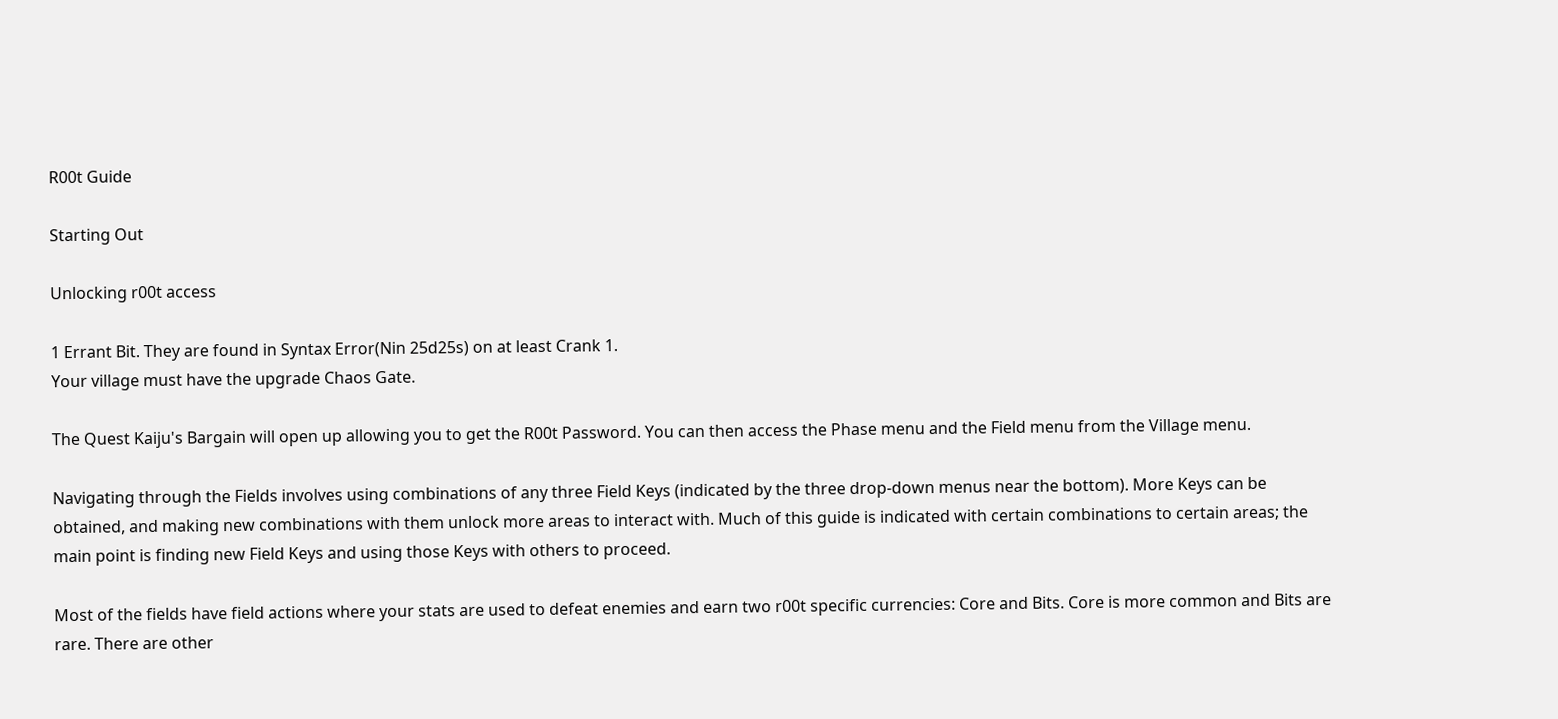R00t Guide

Starting Out

Unlocking r00t access

1 Errant Bit. They are found in Syntax Error(Nin 25d25s) on at least Crank 1.
Your village must have the upgrade Chaos Gate.

The Quest Kaiju's Bargain will open up allowing you to get the R00t Password. You can then access the Phase menu and the Field menu from the Village menu.

Navigating through the Fields involves using combinations of any three Field Keys (indicated by the three drop-down menus near the bottom). More Keys can be obtained, and making new combinations with them unlock more areas to interact with. Much of this guide is indicated with certain combinations to certain areas; the main point is finding new Field Keys and using those Keys with others to proceed.

Most of the fields have field actions where your stats are used to defeat enemies and earn two r00t specific currencies: Core and Bits. Core is more common and Bits are rare. There are other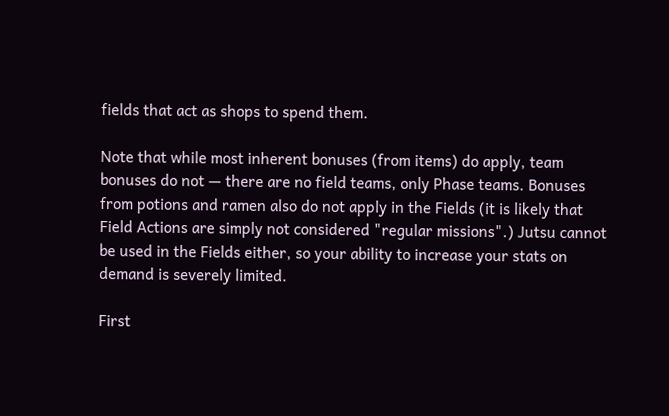fields that act as shops to spend them.

Note that while most inherent bonuses (from items) do apply, team bonuses do not — there are no field teams, only Phase teams. Bonuses from potions and ramen also do not apply in the Fields (it is likely that Field Actions are simply not considered "regular missions".) Jutsu cannot be used in the Fields either, so your ability to increase your stats on demand is severely limited.

First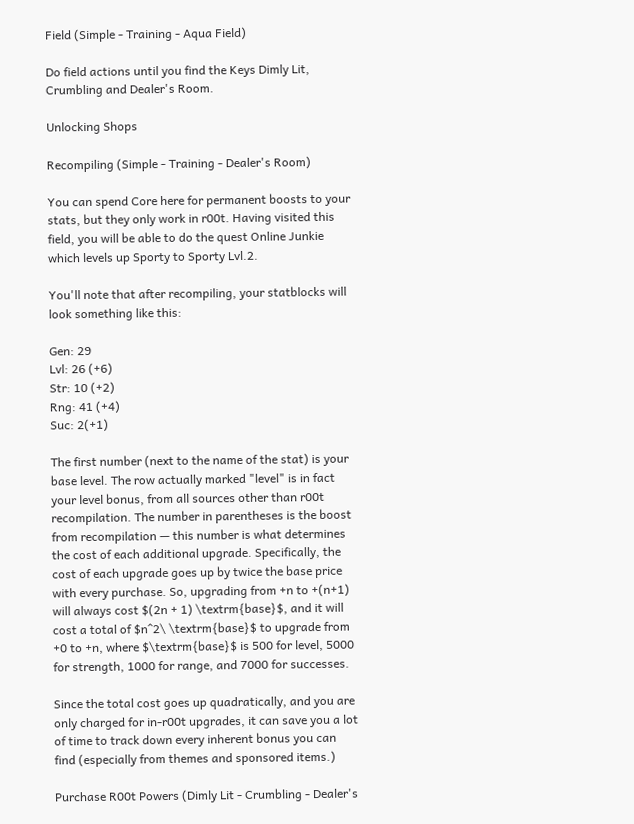Field (Simple - Training - Aqua Field)

Do field actions until you find the Keys Dimly Lit, Crumbling and Dealer's Room.

Unlocking Shops

Recompiling (Simple - Training - Dealer's Room)

You can spend Core here for permanent boosts to your stats, but they only work in r00t. Having visited this field, you will be able to do the quest Online Junkie which levels up Sporty to Sporty Lvl.2.

You'll note that after recompiling, your statblocks will look something like this:

Gen: 29
Lvl: 26 (+6)
Str: 10 (+2)
Rng: 41 (+4)
Suc: 2(+1)

The first number (next to the name of the stat) is your base level. The row actually marked "level" is in fact your level bonus, from all sources other than r00t recompilation. The number in parentheses is the boost from recompilation — this number is what determines the cost of each additional upgrade. Specifically, the cost of each upgrade goes up by twice the base price with every purchase. So, upgrading from +n to +(n+1) will always cost $(2n + 1) \textrm{base}$, and it will cost a total of $n^2\ \textrm{base}$ to upgrade from +0 to +n, where $\textrm{base}$ is 500 for level, 5000 for strength, 1000 for range, and 7000 for successes.

Since the total cost goes up quadratically, and you are only charged for in-r00t upgrades, it can save you a lot of time to track down every inherent bonus you can find (especially from themes and sponsored items.)

Purchase R00t Powers (Dimly Lit - Crumbling - Dealer's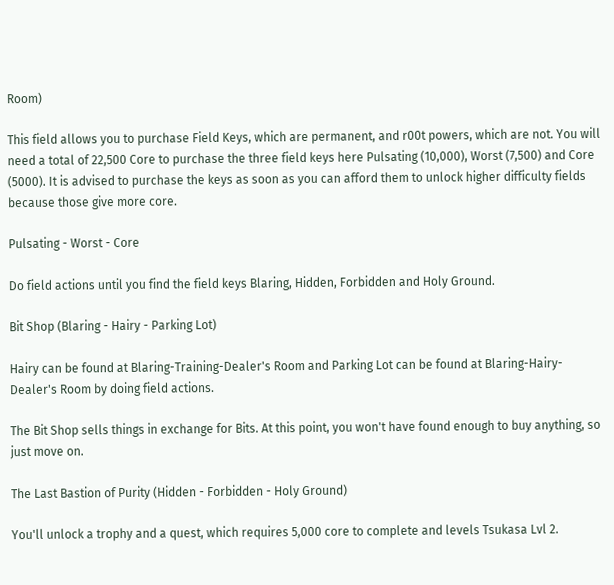Room)

This field allows you to purchase Field Keys, which are permanent, and r00t powers, which are not. You will need a total of 22,500 Core to purchase the three field keys here Pulsating (10,000), Worst (7,500) and Core (5000). It is advised to purchase the keys as soon as you can afford them to unlock higher difficulty fields because those give more core.

Pulsating - Worst - Core

Do field actions until you find the field keys Blaring, Hidden, Forbidden and Holy Ground.

Bit Shop (Blaring - Hairy - Parking Lot)

Hairy can be found at Blaring-Training-Dealer's Room and Parking Lot can be found at Blaring-Hairy-Dealer's Room by doing field actions.

The Bit Shop sells things in exchange for Bits. At this point, you won't have found enough to buy anything, so just move on.

The Last Bastion of Purity (Hidden - Forbidden - Holy Ground)

You'll unlock a trophy and a quest, which requires 5,000 core to complete and levels Tsukasa Lvl 2.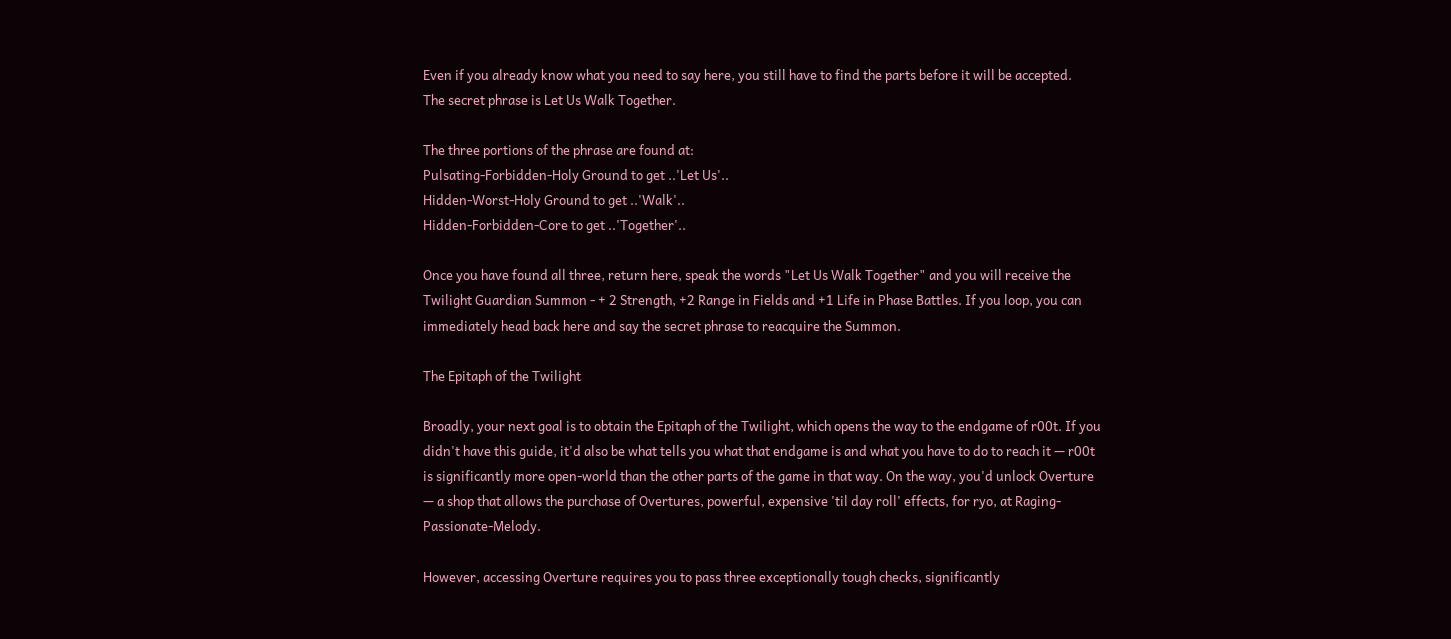Even if you already know what you need to say here, you still have to find the parts before it will be accepted.
The secret phrase is Let Us Walk Together.

The three portions of the phrase are found at:
Pulsating-Forbidden-Holy Ground to get ..'Let Us'..
Hidden-Worst-Holy Ground to get ..'Walk'..
Hidden-Forbidden-Core to get ..'Together'..

Once you have found all three, return here, speak the words "Let Us Walk Together" and you will receive the Twilight Guardian Summon - + 2 Strength, +2 Range in Fields and +1 Life in Phase Battles. If you loop, you can immediately head back here and say the secret phrase to reacquire the Summon.

The Epitaph of the Twilight

Broadly, your next goal is to obtain the Epitaph of the Twilight, which opens the way to the endgame of r00t. If you didn't have this guide, it'd also be what tells you what that endgame is and what you have to do to reach it — r00t is significantly more open-world than the other parts of the game in that way. On the way, you'd unlock Overture — a shop that allows the purchase of Overtures, powerful, expensive 'til day roll' effects, for ryo, at Raging-Passionate-Melody.

However, accessing Overture requires you to pass three exceptionally tough checks, significantly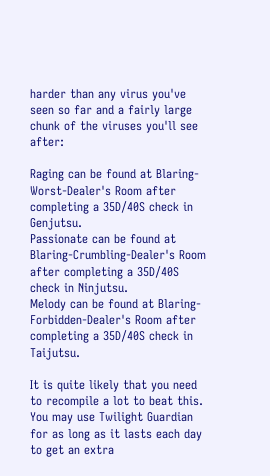harder than any virus you've seen so far and a fairly large chunk of the viruses you'll see after:

Raging can be found at Blaring-Worst-Dealer's Room after completing a 35D/40S check in Genjutsu.
Passionate can be found at Blaring-Crumbling-Dealer's Room after completing a 35D/40S check in Ninjutsu.
Melody can be found at Blaring-Forbidden-Dealer's Room after completing a 35D/40S check in Taijutsu.

It is quite likely that you need to recompile a lot to beat this. You may use Twilight Guardian for as long as it lasts each day to get an extra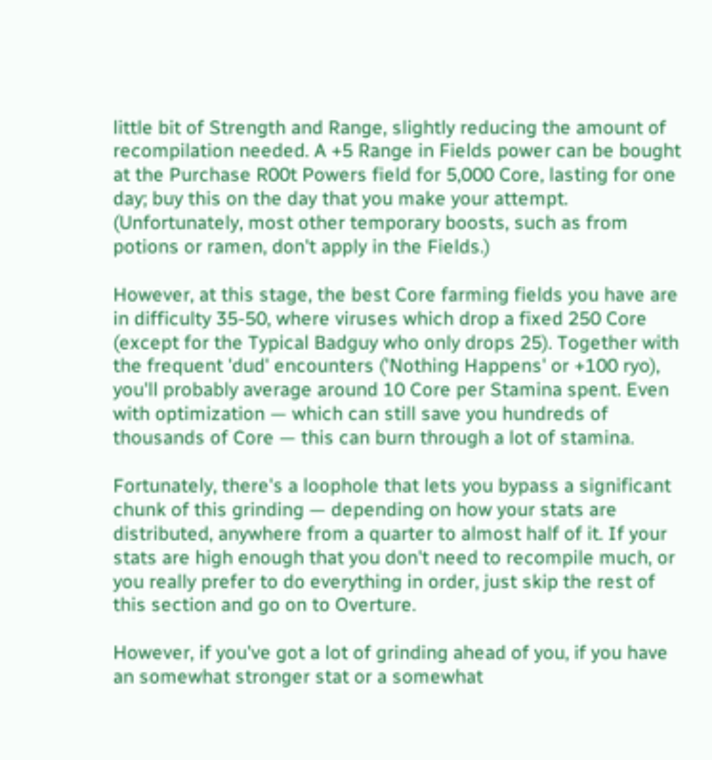little bit of Strength and Range, slightly reducing the amount of recompilation needed. A +5 Range in Fields power can be bought at the Purchase R00t Powers field for 5,000 Core, lasting for one day; buy this on the day that you make your attempt. (Unfortunately, most other temporary boosts, such as from potions or ramen, don't apply in the Fields.)

However, at this stage, the best Core farming fields you have are in difficulty 35-50, where viruses which drop a fixed 250 Core (except for the Typical Badguy who only drops 25). Together with the frequent 'dud' encounters ('Nothing Happens' or +100 ryo), you'll probably average around 10 Core per Stamina spent. Even with optimization — which can still save you hundreds of thousands of Core — this can burn through a lot of stamina.

Fortunately, there's a loophole that lets you bypass a significant chunk of this grinding — depending on how your stats are distributed, anywhere from a quarter to almost half of it. If your stats are high enough that you don't need to recompile much, or you really prefer to do everything in order, just skip the rest of this section and go on to Overture.

However, if you've got a lot of grinding ahead of you, if you have an somewhat stronger stat or a somewhat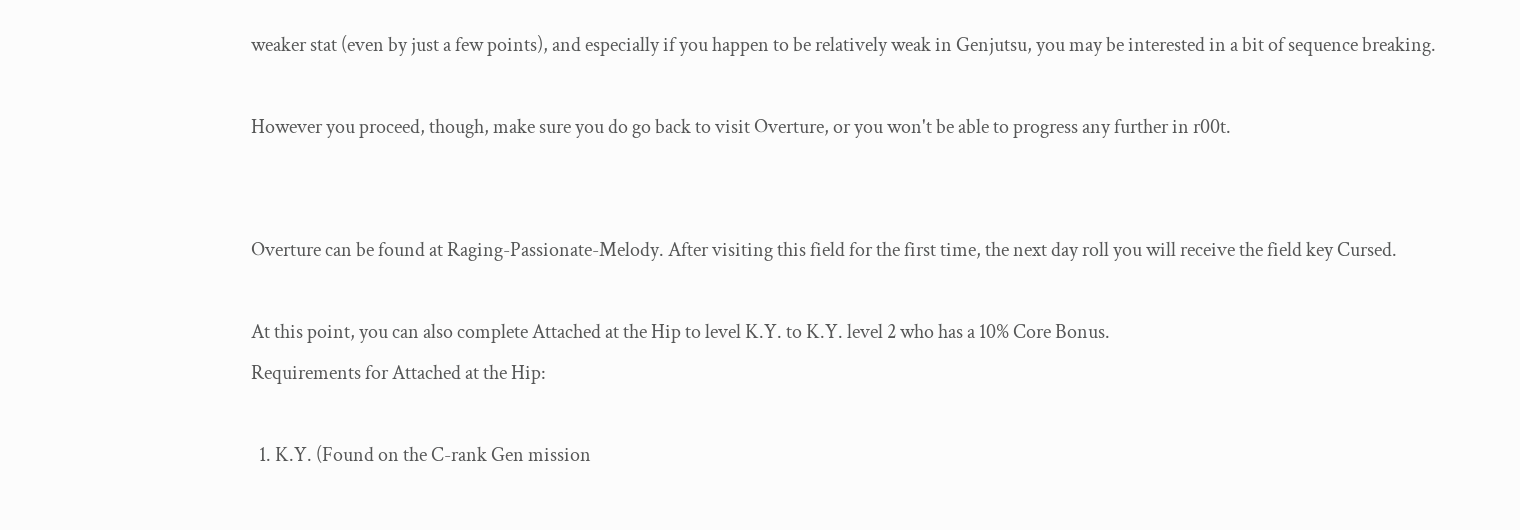weaker stat (even by just a few points), and especially if you happen to be relatively weak in Genjutsu, you may be interested in a bit of sequence breaking.

However you proceed, though, make sure you do go back to visit Overture, or you won't be able to progress any further in r00t.


Overture can be found at Raging-Passionate-Melody. After visiting this field for the first time, the next day roll you will receive the field key Cursed.

At this point, you can also complete Attached at the Hip to level K.Y. to K.Y. level 2 who has a 10% Core Bonus.
Requirements for Attached at the Hip:

  1. K.Y. (Found on the C-rank Gen mission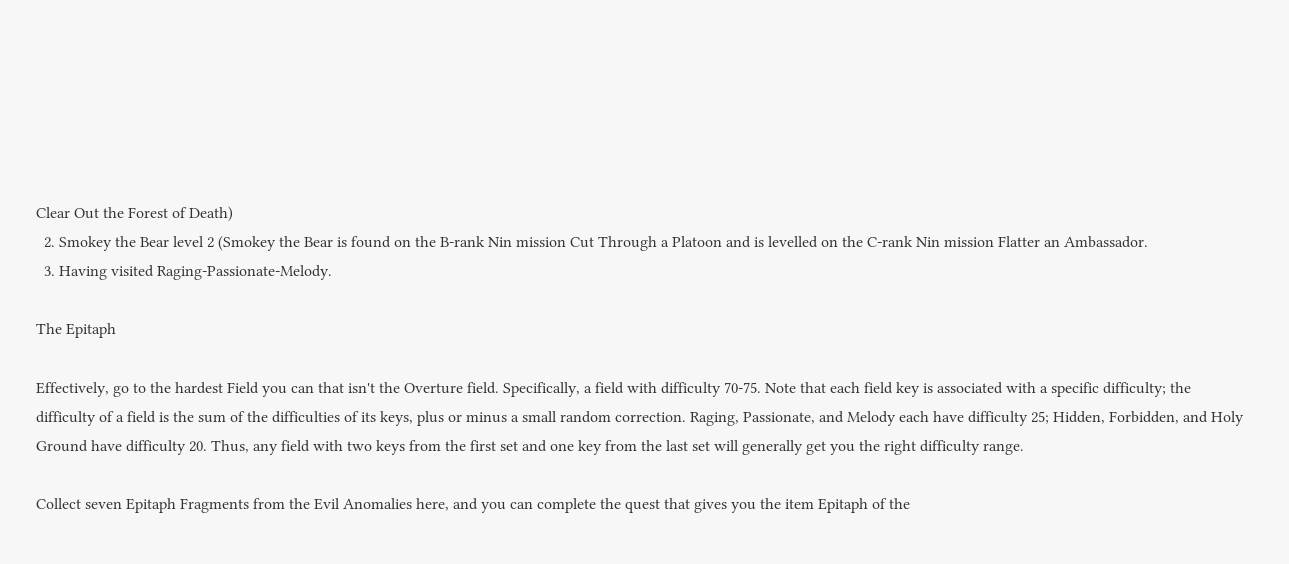Clear Out the Forest of Death)
  2. Smokey the Bear level 2 (Smokey the Bear is found on the B-rank Nin mission Cut Through a Platoon and is levelled on the C-rank Nin mission Flatter an Ambassador.
  3. Having visited Raging-Passionate-Melody.

The Epitaph

Effectively, go to the hardest Field you can that isn't the Overture field. Specifically, a field with difficulty 70-75. Note that each field key is associated with a specific difficulty; the difficulty of a field is the sum of the difficulties of its keys, plus or minus a small random correction. Raging, Passionate, and Melody each have difficulty 25; Hidden, Forbidden, and Holy Ground have difficulty 20. Thus, any field with two keys from the first set and one key from the last set will generally get you the right difficulty range.

Collect seven Epitaph Fragments from the Evil Anomalies here, and you can complete the quest that gives you the item Epitaph of the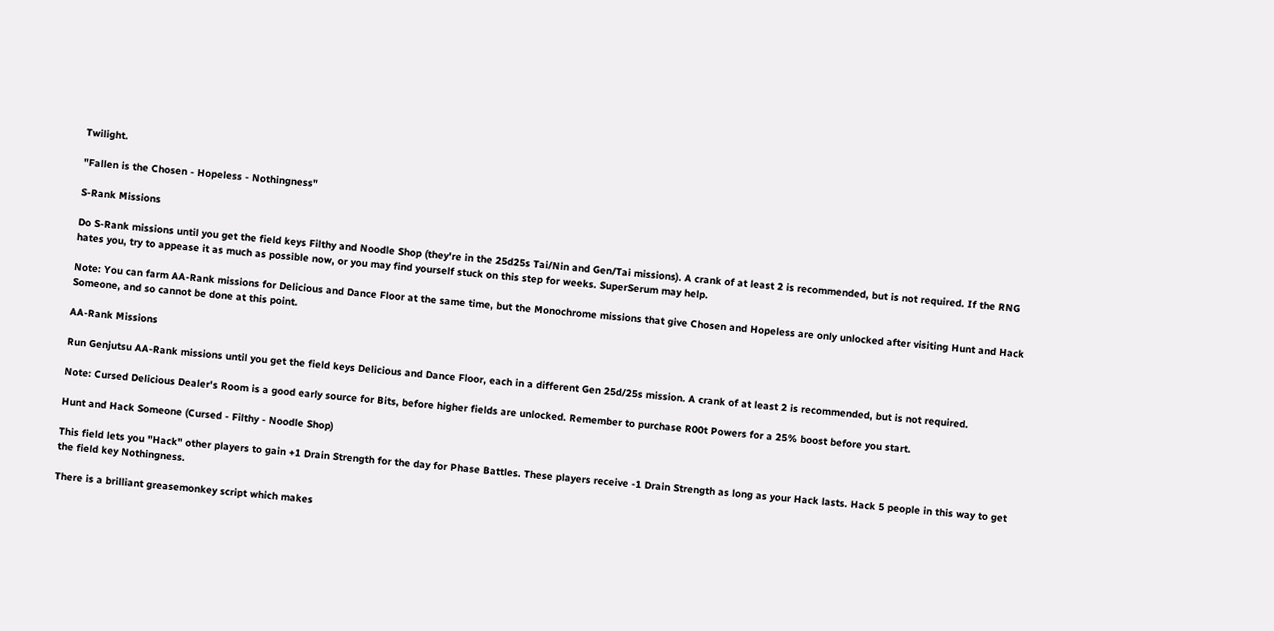Twilight.

"Fallen is the Chosen - Hopeless - Nothingness"

S-Rank Missions

Do S-Rank missions until you get the field keys Filthy and Noodle Shop (they're in the 25d25s Tai/Nin and Gen/Tai missions). A crank of at least 2 is recommended, but is not required. If the RNG hates you, try to appease it as much as possible now, or you may find yourself stuck on this step for weeks. SuperSerum may help.

Note: You can farm AA-Rank missions for Delicious and Dance Floor at the same time, but the Monochrome missions that give Chosen and Hopeless are only unlocked after visiting Hunt and Hack Someone, and so cannot be done at this point.

AA-Rank Missions

Run Genjutsu AA-Rank missions until you get the field keys Delicious and Dance Floor, each in a different Gen 25d/25s mission. A crank of at least 2 is recommended, but is not required.

Note: Cursed Delicious Dealer's Room is a good early source for Bits, before higher fields are unlocked. Remember to purchase R00t Powers for a 25% boost before you start.

Hunt and Hack Someone (Cursed - Filthy - Noodle Shop)

This field lets you "Hack" other players to gain +1 Drain Strength for the day for Phase Battles. These players receive -1 Drain Strength as long as your Hack lasts. Hack 5 people in this way to get the field key Nothingness.

There is a brilliant greasemonkey script which makes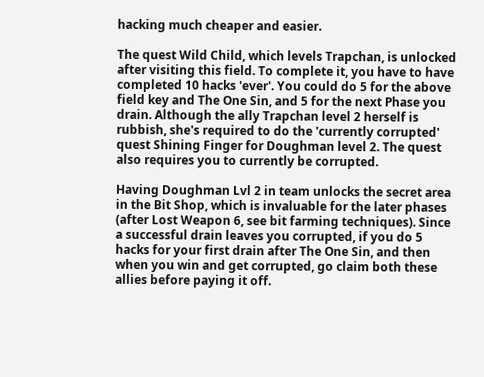hacking much cheaper and easier.

The quest Wild Child, which levels Trapchan, is unlocked after visiting this field. To complete it, you have to have completed 10 hacks 'ever'. You could do 5 for the above field key and The One Sin, and 5 for the next Phase you drain. Although the ally Trapchan level 2 herself is rubbish, she's required to do the 'currently corrupted' quest Shining Finger for Doughman level 2. The quest also requires you to currently be corrupted.

Having Doughman Lvl 2 in team unlocks the secret area in the Bit Shop, which is invaluable for the later phases (after Lost Weapon 6, see bit farming techniques). Since a successful drain leaves you corrupted, if you do 5 hacks for your first drain after The One Sin, and then when you win and get corrupted, go claim both these allies before paying it off.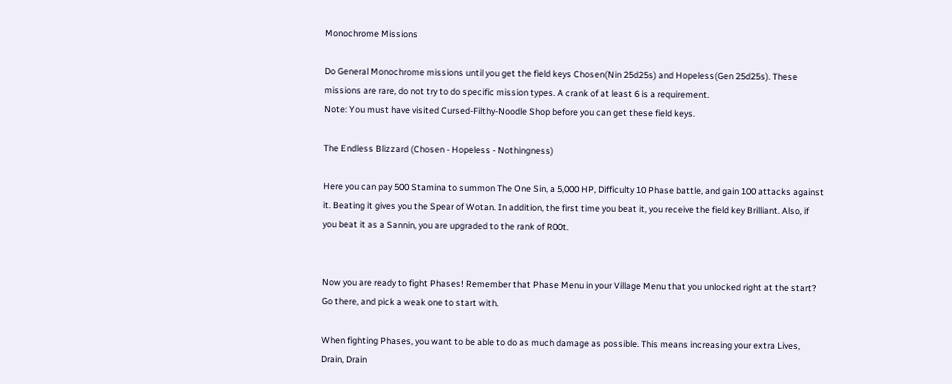Monochrome Missions

Do General Monochrome missions until you get the field keys Chosen(Nin 25d25s) and Hopeless(Gen 25d25s). These missions are rare, do not try to do specific mission types. A crank of at least 6 is a requirement.
Note: You must have visited Cursed-Filthy-Noodle Shop before you can get these field keys.

The Endless Blizzard (Chosen - Hopeless - Nothingness)

Here you can pay 500 Stamina to summon The One Sin, a 5,000 HP, Difficulty 10 Phase battle, and gain 100 attacks against it. Beating it gives you the Spear of Wotan. In addition, the first time you beat it, you receive the field key Brilliant. Also, if you beat it as a Sannin, you are upgraded to the rank of R00t.


Now you are ready to fight Phases! Remember that Phase Menu in your Village Menu that you unlocked right at the start? Go there, and pick a weak one to start with.

When fighting Phases, you want to be able to do as much damage as possible. This means increasing your extra Lives, Drain, Drain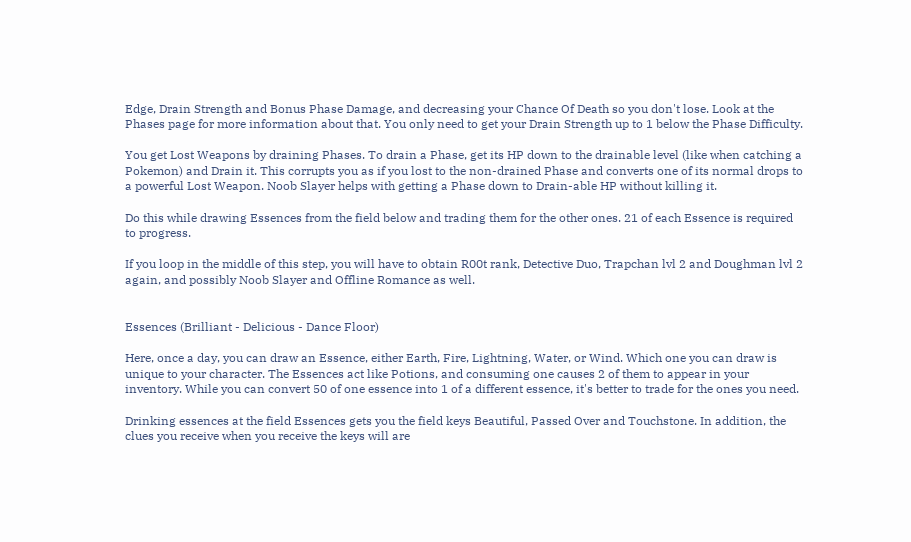Edge, Drain Strength and Bonus Phase Damage, and decreasing your Chance Of Death so you don't lose. Look at the Phases page for more information about that. You only need to get your Drain Strength up to 1 below the Phase Difficulty.

You get Lost Weapons by draining Phases. To drain a Phase, get its HP down to the drainable level (like when catching a Pokemon) and Drain it. This corrupts you as if you lost to the non-drained Phase and converts one of its normal drops to a powerful Lost Weapon. Noob Slayer helps with getting a Phase down to Drain-able HP without killing it.

Do this while drawing Essences from the field below and trading them for the other ones. 21 of each Essence is required to progress.

If you loop in the middle of this step, you will have to obtain R00t rank, Detective Duo, Trapchan lvl 2 and Doughman lvl 2 again, and possibly Noob Slayer and Offline Romance as well.


Essences (Brilliant - Delicious - Dance Floor)

Here, once a day, you can draw an Essence, either Earth, Fire, Lightning, Water, or Wind. Which one you can draw is unique to your character. The Essences act like Potions, and consuming one causes 2 of them to appear in your inventory. While you can convert 50 of one essence into 1 of a different essence, it's better to trade for the ones you need.

Drinking essences at the field Essences gets you the field keys Beautiful, Passed Over and Touchstone. In addition, the clues you receive when you receive the keys will are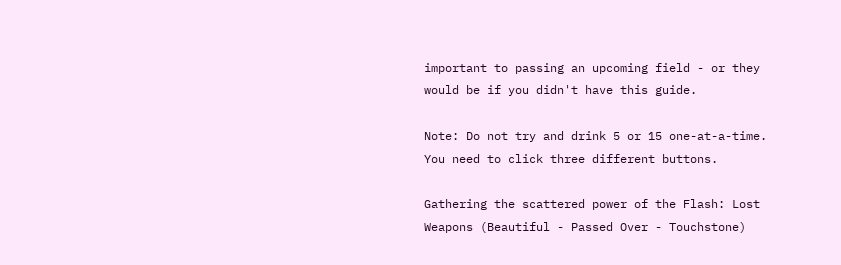important to passing an upcoming field - or they would be if you didn't have this guide.

Note: Do not try and drink 5 or 15 one-at-a-time. You need to click three different buttons.

Gathering the scattered power of the Flash: Lost Weapons (Beautiful - Passed Over - Touchstone)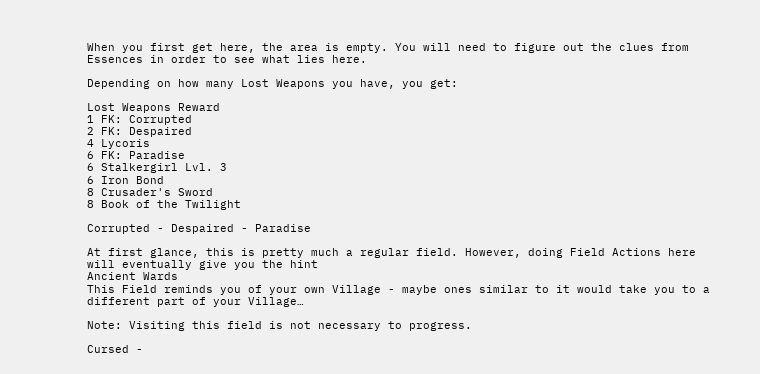When you first get here, the area is empty. You will need to figure out the clues from Essences in order to see what lies here.

Depending on how many Lost Weapons you have, you get:

Lost Weapons Reward
1 FK: Corrupted
2 FK: Despaired
4 Lycoris
6 FK: Paradise
6 Stalkergirl Lvl. 3
6 Iron Bond
8 Crusader's Sword
8 Book of the Twilight

Corrupted - Despaired - Paradise

At first glance, this is pretty much a regular field. However, doing Field Actions here will eventually give you the hint
Ancient Wards
This Field reminds you of your own Village - maybe ones similar to it would take you to a different part of your Village…

Note: Visiting this field is not necessary to progress.

Cursed -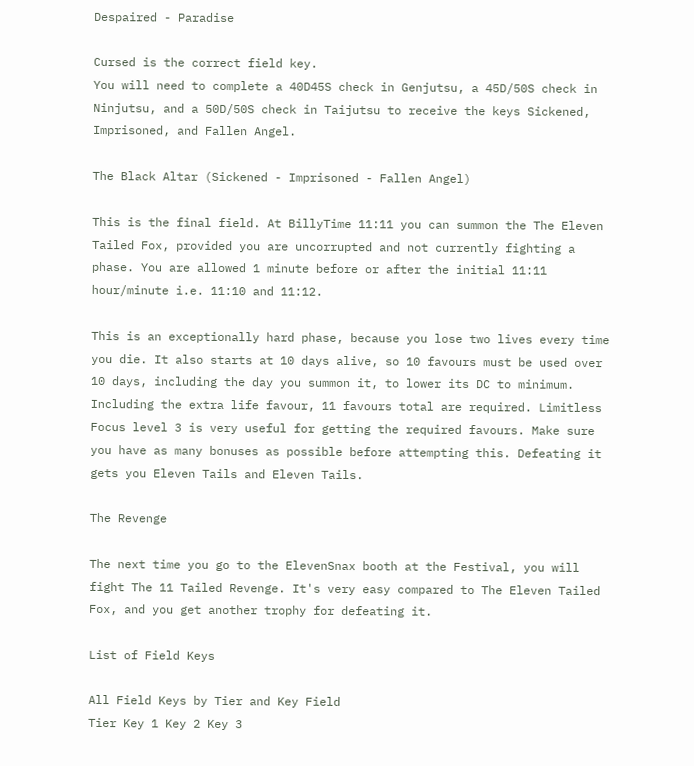Despaired - Paradise

Cursed is the correct field key.
You will need to complete a 40D45S check in Genjutsu, a 45D/50S check in Ninjutsu, and a 50D/50S check in Taijutsu to receive the keys Sickened, Imprisoned, and Fallen Angel.

The Black Altar (Sickened - Imprisoned - Fallen Angel)

This is the final field. At BillyTime 11:11 you can summon the The Eleven Tailed Fox, provided you are uncorrupted and not currently fighting a phase. You are allowed 1 minute before or after the initial 11:11 hour/minute i.e. 11:10 and 11:12.

This is an exceptionally hard phase, because you lose two lives every time you die. It also starts at 10 days alive, so 10 favours must be used over 10 days, including the day you summon it, to lower its DC to minimum. Including the extra life favour, 11 favours total are required. Limitless Focus level 3 is very useful for getting the required favours. Make sure you have as many bonuses as possible before attempting this. Defeating it gets you Eleven Tails and Eleven Tails.

The Revenge

The next time you go to the ElevenSnax booth at the Festival, you will fight The 11 Tailed Revenge. It's very easy compared to The Eleven Tailed Fox, and you get another trophy for defeating it.

List of Field Keys

All Field Keys by Tier and Key Field
Tier Key 1 Key 2 Key 3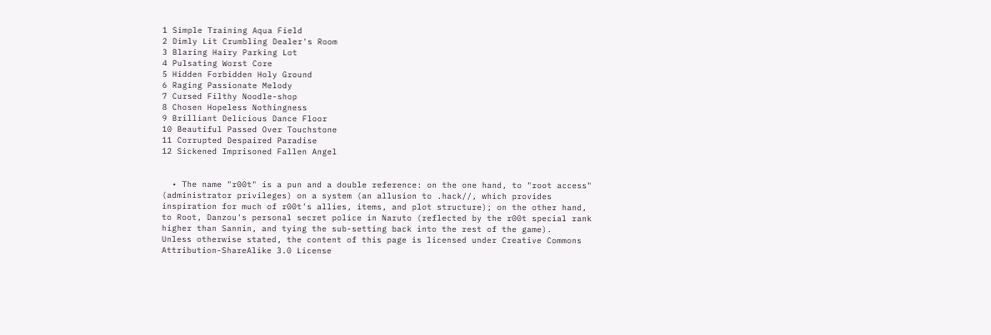1 Simple Training Aqua Field
2 Dimly Lit Crumbling Dealer's Room
3 Blaring Hairy Parking Lot
4 Pulsating Worst Core
5 Hidden Forbidden Holy Ground
6 Raging Passionate Melody
7 Cursed Filthy Noodle-shop
8 Chosen Hopeless Nothingness
9 Brilliant Delicious Dance Floor
10 Beautiful Passed Over Touchstone
11 Corrupted Despaired Paradise
12 Sickened Imprisoned Fallen Angel


  • The name "r00t" is a pun and a double reference: on the one hand, to "root access" (administrator privileges) on a system (an allusion to .hack//, which provides inspiration for much of r00t's allies, items, and plot structure); on the other hand, to Root, Danzou's personal secret police in Naruto (reflected by the r00t special rank higher than Sannin, and tying the sub-setting back into the rest of the game).
Unless otherwise stated, the content of this page is licensed under Creative Commons Attribution-ShareAlike 3.0 License